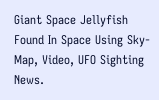Giant Space Jellyfish Found In Space Using Sky-Map, Video, UFO Sighting News.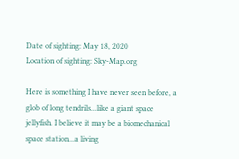Date of sighting: May 18, 2020
Location of sighting: Sky-Map.org

Here is something I have never seen before, a glob of long tendrils...like a giant space jellyfish. I believe it may be a biomechanical space station...a living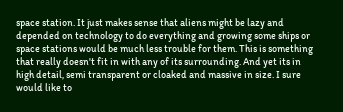space station. It just makes sense that aliens might be lazy and depended on technology to do everything and growing some ships or space stations would be much less trouble for them. This is something that really doesn't fit in with any of its surrounding. And yet its in high detail, semi transparent or cloaked and massive in size. I sure would like to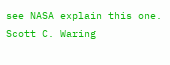see NASA explain this one.
Scott C. Waring